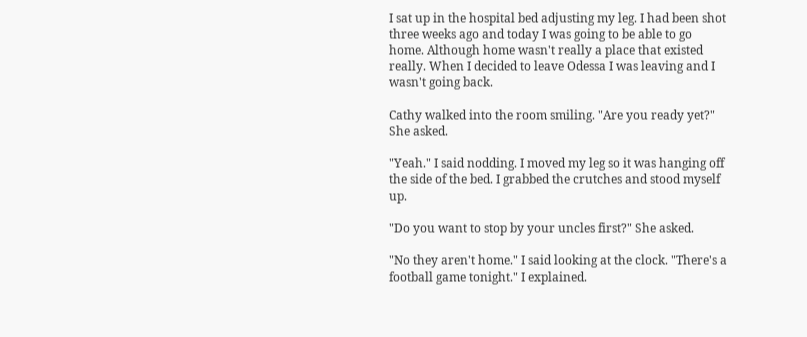I sat up in the hospital bed adjusting my leg. I had been shot three weeks ago and today I was going to be able to go home. Although home wasn't really a place that existed really. When I decided to leave Odessa I was leaving and I wasn't going back.

Cathy walked into the room smiling. "Are you ready yet?" She asked.

"Yeah." I said nodding. I moved my leg so it was hanging off the side of the bed. I grabbed the crutches and stood myself up.

"Do you want to stop by your uncles first?" She asked.

"No they aren't home." I said looking at the clock. "There's a football game tonight." I explained.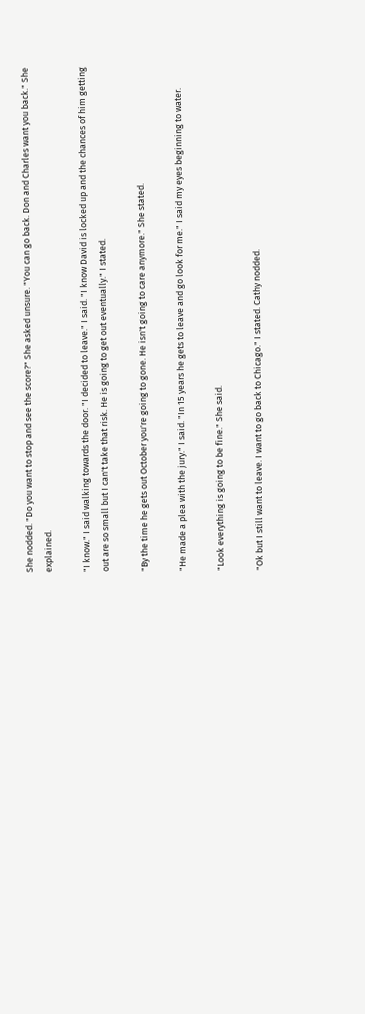She nodded. "Do you want to stop and see the score?" She asked unsure. "You can go back. Don and Charles want you back." She explained.

"I know." I said walking towards the door. "I decided to leave." I said. "I know David is locked up and the chances of him getting out are so small but I can't take that risk. He is going to get out eventually." I stated.

"By the time he gets out October you're going to gone. He isn't going to care anymore." She stated.

"He made a plea with the jury." I said. "In 15 years he gets to leave and go look for me." I said my eyes beginning to water.

"Look everything is going to be fine." She said.

"Ok but I still want to leave. I want to go back to Chicago." I stated. Cathy nodded.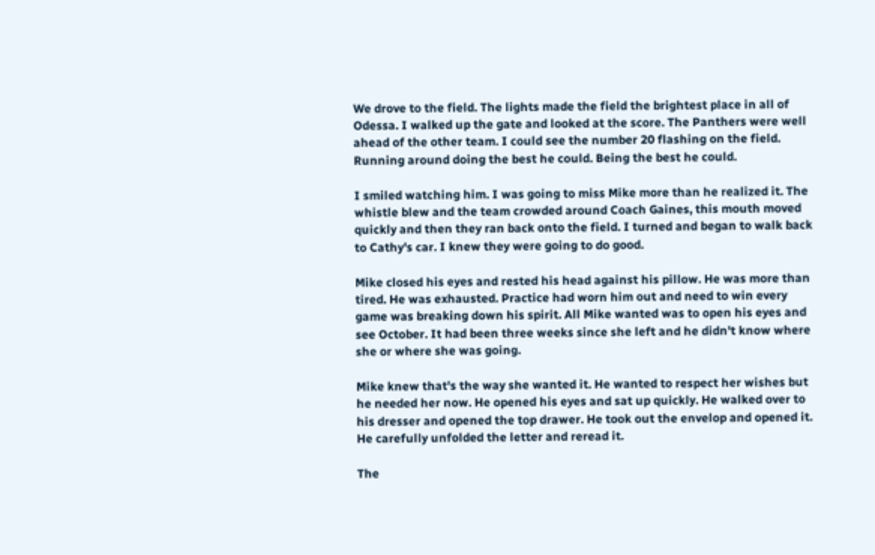We drove to the field. The lights made the field the brightest place in all of Odessa. I walked up the gate and looked at the score. The Panthers were well ahead of the other team. I could see the number 20 flashing on the field. Running around doing the best he could. Being the best he could.

I smiled watching him. I was going to miss Mike more than he realized it. The whistle blew and the team crowded around Coach Gaines, this mouth moved quickly and then they ran back onto the field. I turned and began to walk back to Cathy's car. I knew they were going to do good.

Mike closed his eyes and rested his head against his pillow. He was more than tired. He was exhausted. Practice had worn him out and need to win every game was breaking down his spirit. All Mike wanted was to open his eyes and see October. It had been three weeks since she left and he didn't know where she or where she was going.

Mike knew that's the way she wanted it. He wanted to respect her wishes but he needed her now. He opened his eyes and sat up quickly. He walked over to his dresser and opened the top drawer. He took out the envelop and opened it. He carefully unfolded the letter and reread it.

The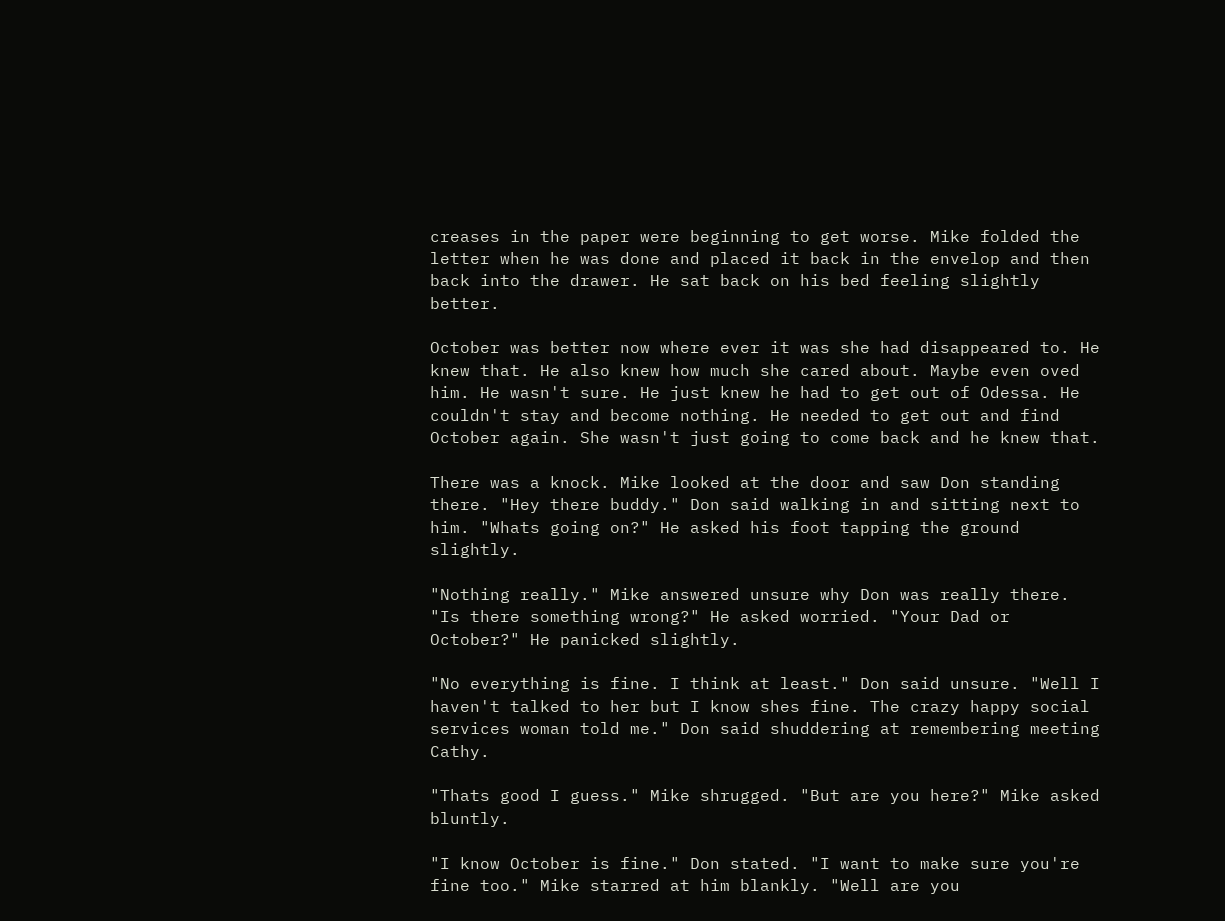creases in the paper were beginning to get worse. Mike folded the letter when he was done and placed it back in the envelop and then back into the drawer. He sat back on his bed feeling slightly better.

October was better now where ever it was she had disappeared to. He knew that. He also knew how much she cared about. Maybe even oved him. He wasn't sure. He just knew he had to get out of Odessa. He couldn't stay and become nothing. He needed to get out and find October again. She wasn't just going to come back and he knew that.

There was a knock. Mike looked at the door and saw Don standing there. "Hey there buddy." Don said walking in and sitting next to him. "Whats going on?" He asked his foot tapping the ground slightly.

"Nothing really." Mike answered unsure why Don was really there. "Is there something wrong?" He asked worried. "Your Dad or October?" He panicked slightly.

"No everything is fine. I think at least." Don said unsure. "Well I haven't talked to her but I know shes fine. The crazy happy social services woman told me." Don said shuddering at remembering meeting Cathy.

"Thats good I guess." Mike shrugged. "But are you here?" Mike asked bluntly.

"I know October is fine." Don stated. "I want to make sure you're fine too." Mike starred at him blankly. "Well are you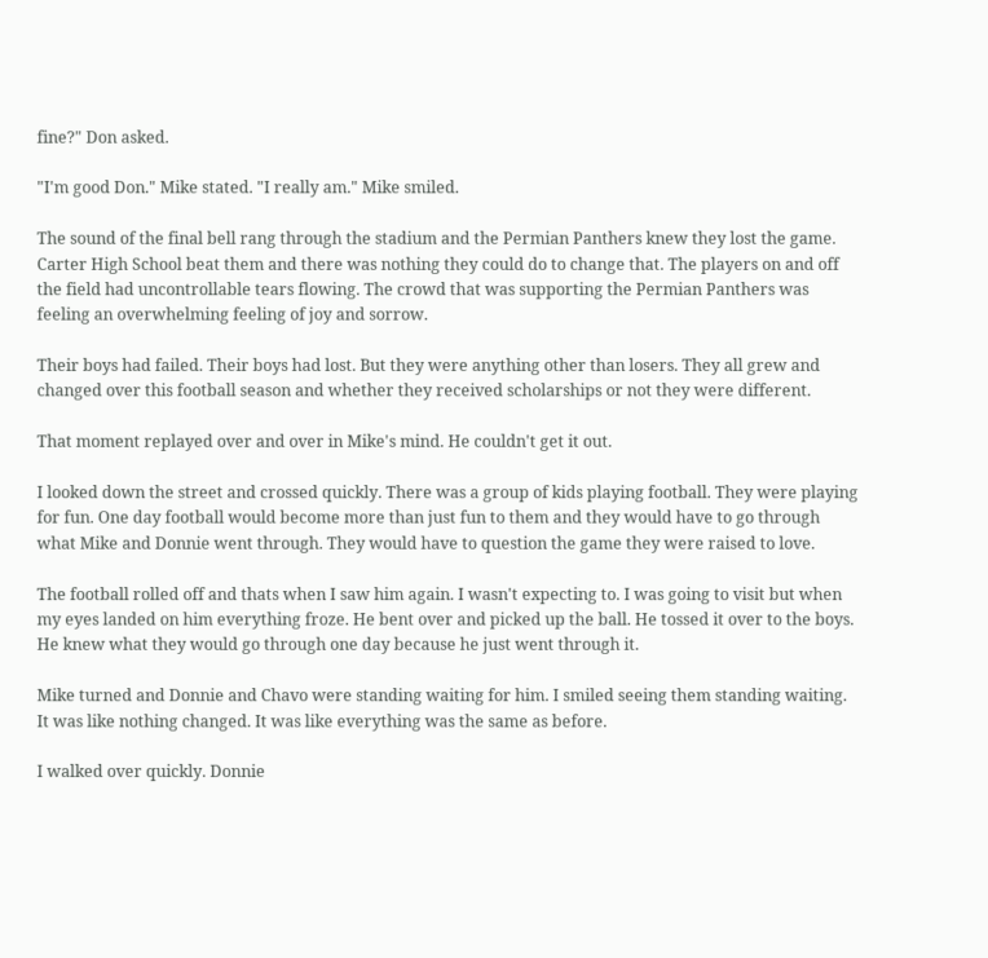fine?" Don asked.

"I'm good Don." Mike stated. "I really am." Mike smiled.

The sound of the final bell rang through the stadium and the Permian Panthers knew they lost the game. Carter High School beat them and there was nothing they could do to change that. The players on and off the field had uncontrollable tears flowing. The crowd that was supporting the Permian Panthers was feeling an overwhelming feeling of joy and sorrow.

Their boys had failed. Their boys had lost. But they were anything other than losers. They all grew and changed over this football season and whether they received scholarships or not they were different.

That moment replayed over and over in Mike's mind. He couldn't get it out.

I looked down the street and crossed quickly. There was a group of kids playing football. They were playing for fun. One day football would become more than just fun to them and they would have to go through what Mike and Donnie went through. They would have to question the game they were raised to love.

The football rolled off and thats when I saw him again. I wasn't expecting to. I was going to visit but when my eyes landed on him everything froze. He bent over and picked up the ball. He tossed it over to the boys. He knew what they would go through one day because he just went through it.

Mike turned and Donnie and Chavo were standing waiting for him. I smiled seeing them standing waiting. It was like nothing changed. It was like everything was the same as before.

I walked over quickly. Donnie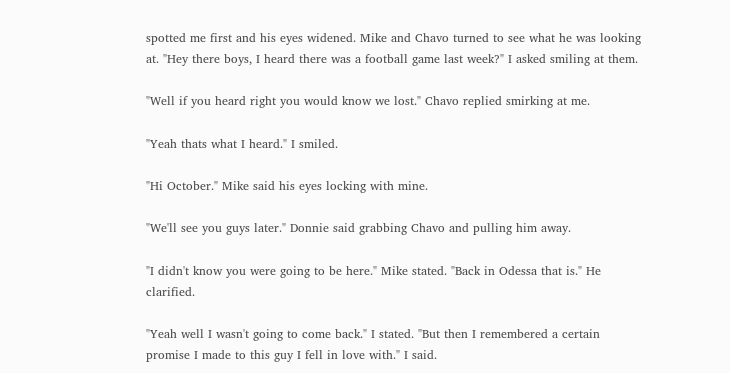spotted me first and his eyes widened. Mike and Chavo turned to see what he was looking at. "Hey there boys, I heard there was a football game last week?" I asked smiling at them.

"Well if you heard right you would know we lost." Chavo replied smirking at me.

"Yeah thats what I heard." I smiled.

"Hi October." Mike said his eyes locking with mine.

"We'll see you guys later." Donnie said grabbing Chavo and pulling him away.

"I didn't know you were going to be here." Mike stated. "Back in Odessa that is." He clarified.

"Yeah well I wasn't going to come back." I stated. "But then I remembered a certain promise I made to this guy I fell in love with." I said.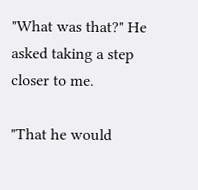"What was that?" He asked taking a step closer to me.

"That he would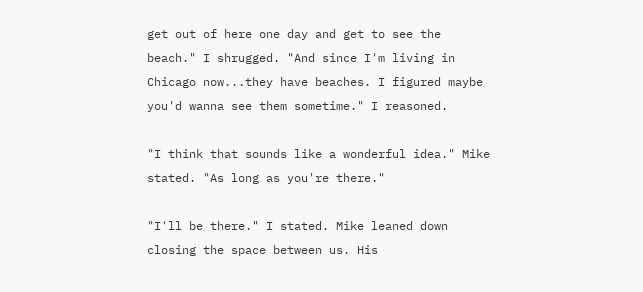get out of here one day and get to see the beach." I shrugged. "And since I'm living in Chicago now...they have beaches. I figured maybe you'd wanna see them sometime." I reasoned.

"I think that sounds like a wonderful idea." Mike stated. "As long as you're there."

"I'll be there." I stated. Mike leaned down closing the space between us. His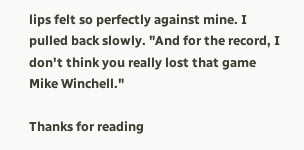lips felt so perfectly against mine. I pulled back slowly. "And for the record, I don't think you really lost that game Mike Winchell."

Thanks for reading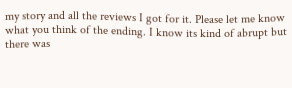my story and all the reviews I got for it. Please let me know what you think of the ending. I know its kind of abrupt but there was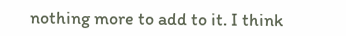nothing more to add to it. I think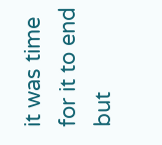it was time for it to end but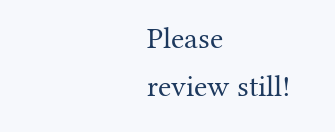Please review still!